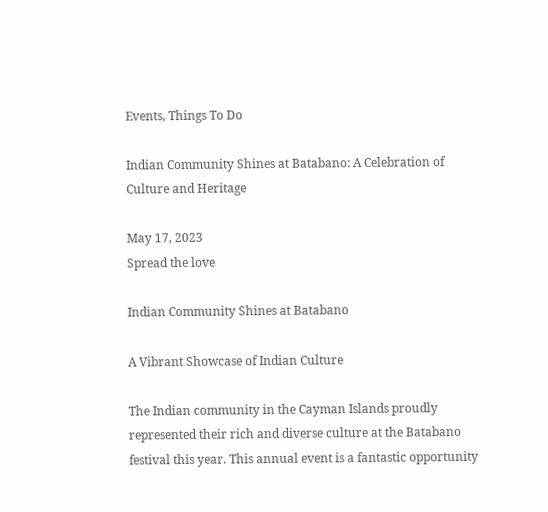Events, Things To Do

Indian Community Shines at Batabano: A Celebration of Culture and Heritage

May 17, 2023
Spread the love

Indian Community Shines at Batabano

A Vibrant Showcase of Indian Culture

The Indian community in the Cayman Islands proudly represented their rich and diverse culture at the Batabano festival this year. This annual event is a fantastic opportunity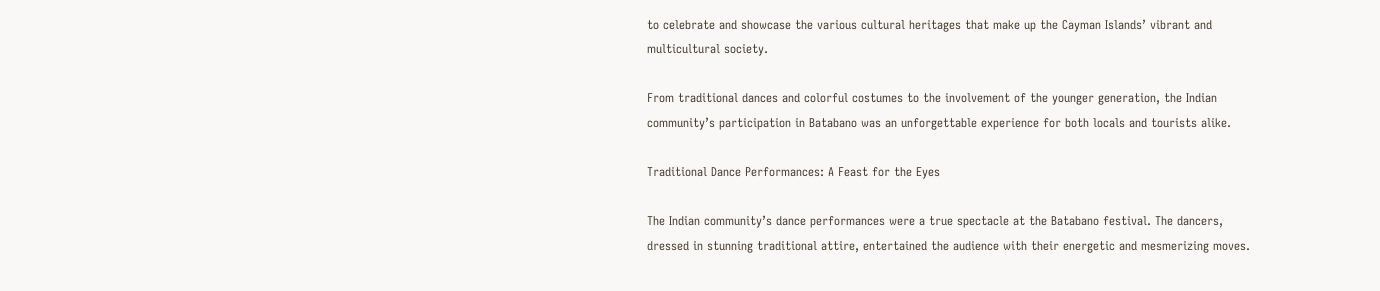to celebrate and showcase the various cultural heritages that make up the Cayman Islands’ vibrant and multicultural society.

From traditional dances and colorful costumes to the involvement of the younger generation, the Indian community’s participation in Batabano was an unforgettable experience for both locals and tourists alike.

Traditional Dance Performances: A Feast for the Eyes

The Indian community’s dance performances were a true spectacle at the Batabano festival. The dancers, dressed in stunning traditional attire, entertained the audience with their energetic and mesmerizing moves.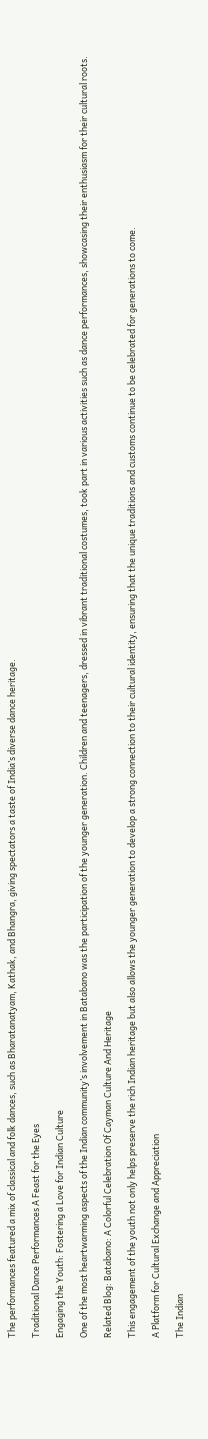The performances featured a mix of classical and folk dances, such as Bharatanatyam, Kathak, and Bhangra, giving spectators a taste of India’s diverse dance heritage.

Traditional Dance Performances A Feast for the Eyes

Engaging the Youth: Fostering a Love for Indian Culture

One of the most heartwarming aspects of the Indian community’s involvement in Batabano was the participation of the younger generation. Children and teenagers, dressed in vibrant traditional costumes, took part in various activities such as dance performances, showcasing their enthusiasm for their cultural roots.

Related Blog: Batabano: A Colorful Celebration Of Cayman Culture And Heritage

This engagement of the youth not only helps preserve the rich Indian heritage but also allows the younger generation to develop a strong connection to their cultural identity, ensuring that the unique traditions and customs continue to be celebrated for generations to come.

A Platform for Cultural Exchange and Appreciation

The Indian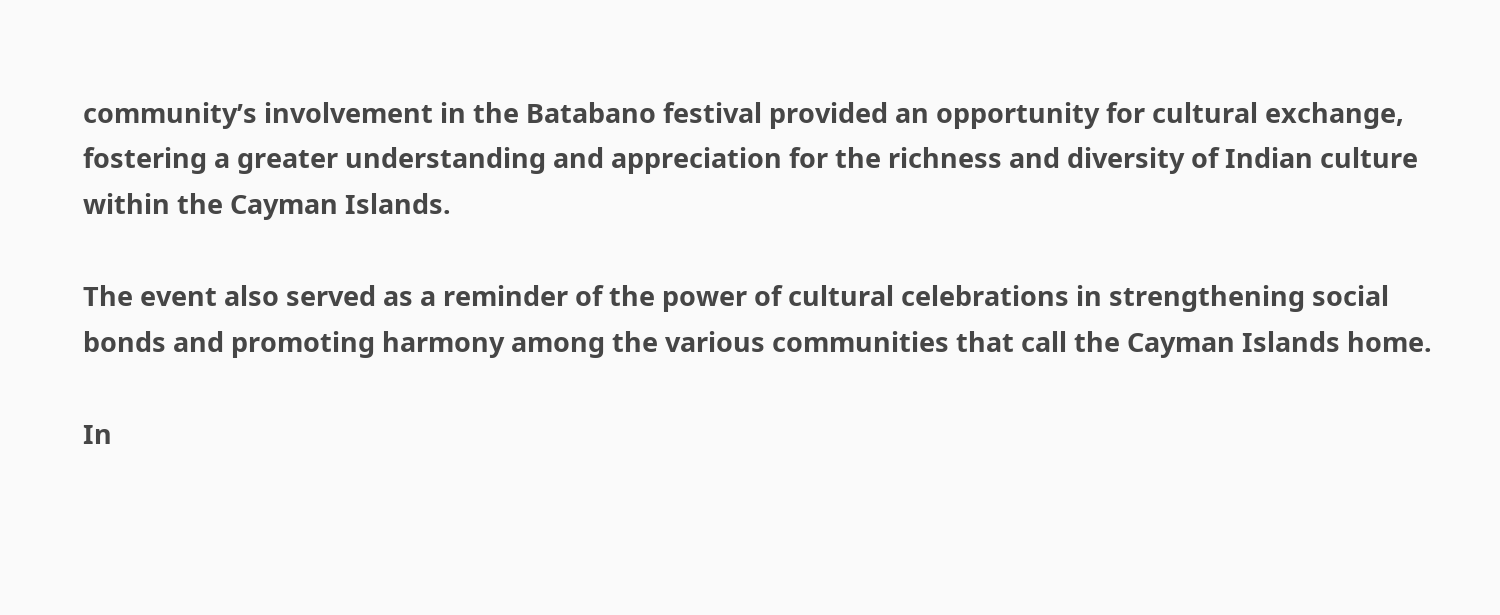community’s involvement in the Batabano festival provided an opportunity for cultural exchange, fostering a greater understanding and appreciation for the richness and diversity of Indian culture within the Cayman Islands.

The event also served as a reminder of the power of cultural celebrations in strengthening social bonds and promoting harmony among the various communities that call the Cayman Islands home.

In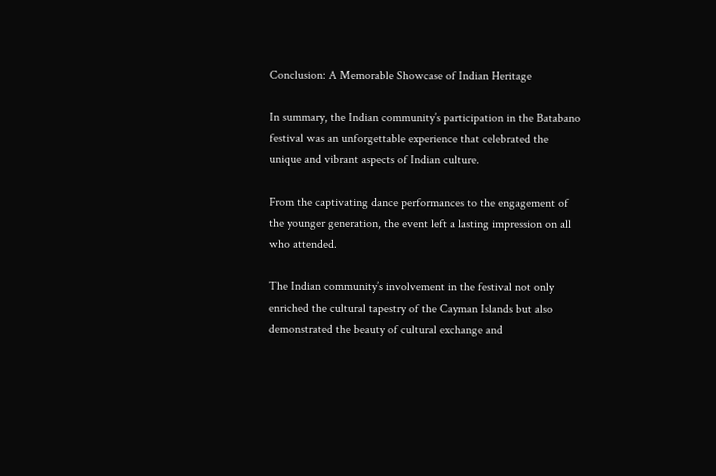Conclusion: A Memorable Showcase of Indian Heritage

In summary, the Indian community’s participation in the Batabano festival was an unforgettable experience that celebrated the unique and vibrant aspects of Indian culture.

From the captivating dance performances to the engagement of the younger generation, the event left a lasting impression on all who attended.

The Indian community’s involvement in the festival not only enriched the cultural tapestry of the Cayman Islands but also demonstrated the beauty of cultural exchange and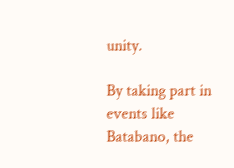unity.

By taking part in events like Batabano, the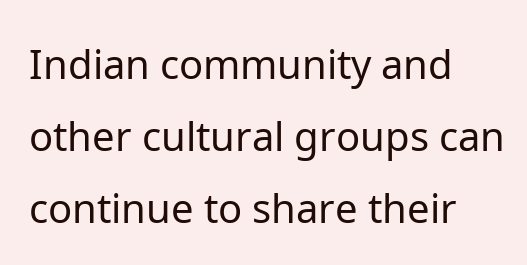Indian community and other cultural groups can continue to share their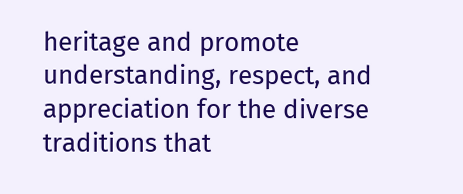heritage and promote understanding, respect, and appreciation for the diverse traditions that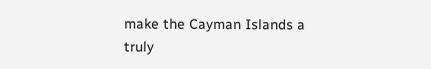make the Cayman Islands a truly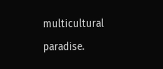multicultural paradise.